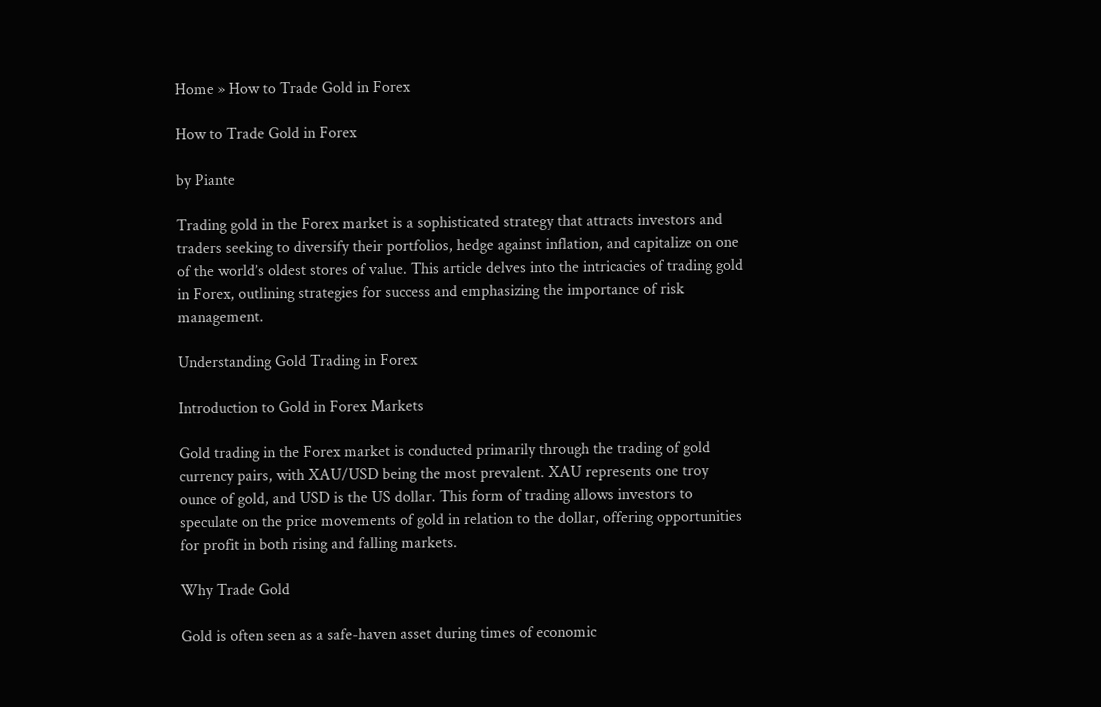Home » How to Trade Gold in Forex

How to Trade Gold in Forex

by Piante

Trading gold in the Forex market is a sophisticated strategy that attracts investors and traders seeking to diversify their portfolios, hedge against inflation, and capitalize on one of the world’s oldest stores of value. This article delves into the intricacies of trading gold in Forex, outlining strategies for success and emphasizing the importance of risk management.

Understanding Gold Trading in Forex

Introduction to Gold in Forex Markets

Gold trading in the Forex market is conducted primarily through the trading of gold currency pairs, with XAU/USD being the most prevalent. XAU represents one troy ounce of gold, and USD is the US dollar. This form of trading allows investors to speculate on the price movements of gold in relation to the dollar, offering opportunities for profit in both rising and falling markets.

Why Trade Gold

Gold is often seen as a safe-haven asset during times of economic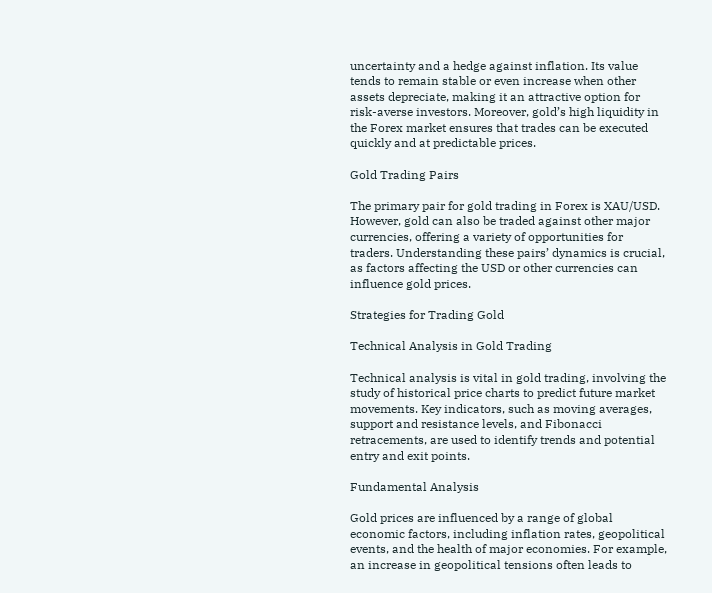uncertainty and a hedge against inflation. Its value tends to remain stable or even increase when other assets depreciate, making it an attractive option for risk-averse investors. Moreover, gold’s high liquidity in the Forex market ensures that trades can be executed quickly and at predictable prices.

Gold Trading Pairs

The primary pair for gold trading in Forex is XAU/USD. However, gold can also be traded against other major currencies, offering a variety of opportunities for traders. Understanding these pairs’ dynamics is crucial, as factors affecting the USD or other currencies can influence gold prices.

Strategies for Trading Gold

Technical Analysis in Gold Trading

Technical analysis is vital in gold trading, involving the study of historical price charts to predict future market movements. Key indicators, such as moving averages, support and resistance levels, and Fibonacci retracements, are used to identify trends and potential entry and exit points.

Fundamental Analysis

Gold prices are influenced by a range of global economic factors, including inflation rates, geopolitical events, and the health of major economies. For example, an increase in geopolitical tensions often leads to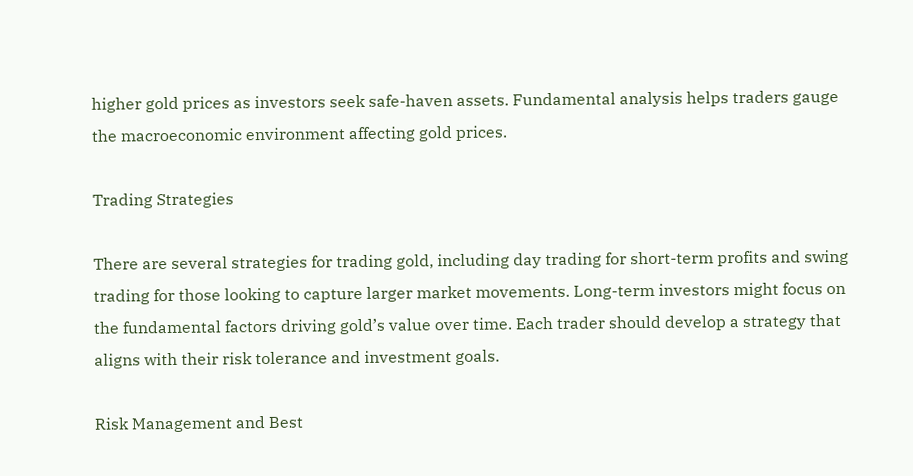higher gold prices as investors seek safe-haven assets. Fundamental analysis helps traders gauge the macroeconomic environment affecting gold prices.

Trading Strategies

There are several strategies for trading gold, including day trading for short-term profits and swing trading for those looking to capture larger market movements. Long-term investors might focus on the fundamental factors driving gold’s value over time. Each trader should develop a strategy that aligns with their risk tolerance and investment goals.

Risk Management and Best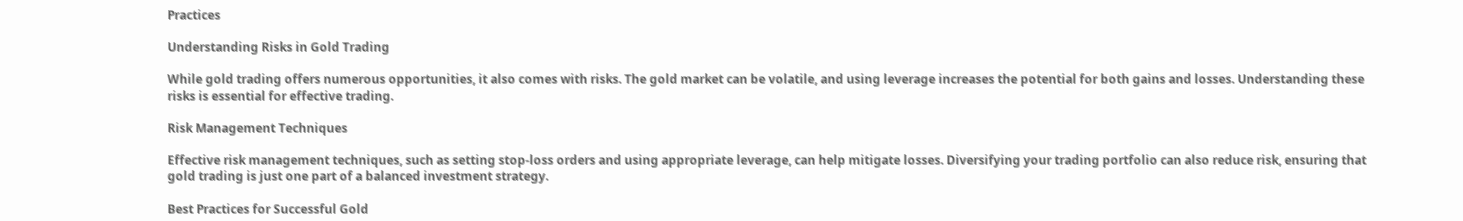Practices

Understanding Risks in Gold Trading

While gold trading offers numerous opportunities, it also comes with risks. The gold market can be volatile, and using leverage increases the potential for both gains and losses. Understanding these risks is essential for effective trading.

Risk Management Techniques

Effective risk management techniques, such as setting stop-loss orders and using appropriate leverage, can help mitigate losses. Diversifying your trading portfolio can also reduce risk, ensuring that gold trading is just one part of a balanced investment strategy.

Best Practices for Successful Gold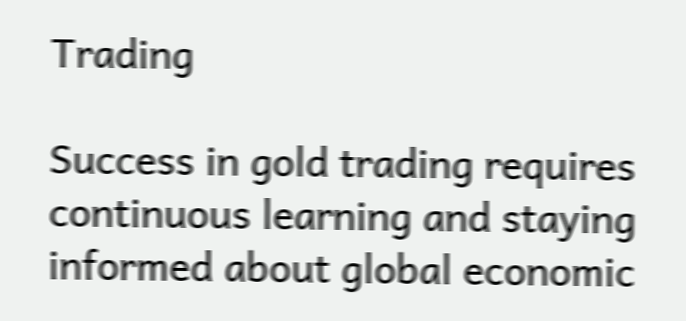Trading

Success in gold trading requires continuous learning and staying informed about global economic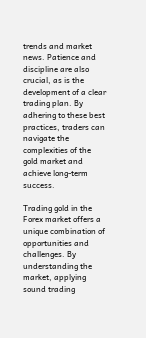trends and market news. Patience and discipline are also crucial, as is the development of a clear trading plan. By adhering to these best practices, traders can navigate the complexities of the gold market and achieve long-term success.

Trading gold in the Forex market offers a unique combination of opportunities and challenges. By understanding the market, applying sound trading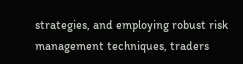strategies, and employing robust risk management techniques, traders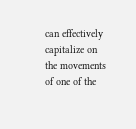can effectively capitalize on the movements of one of the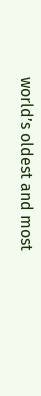world’s oldest and most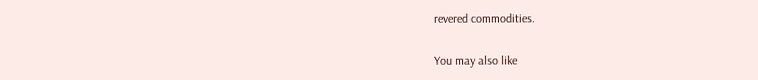revered commodities.

You may also like